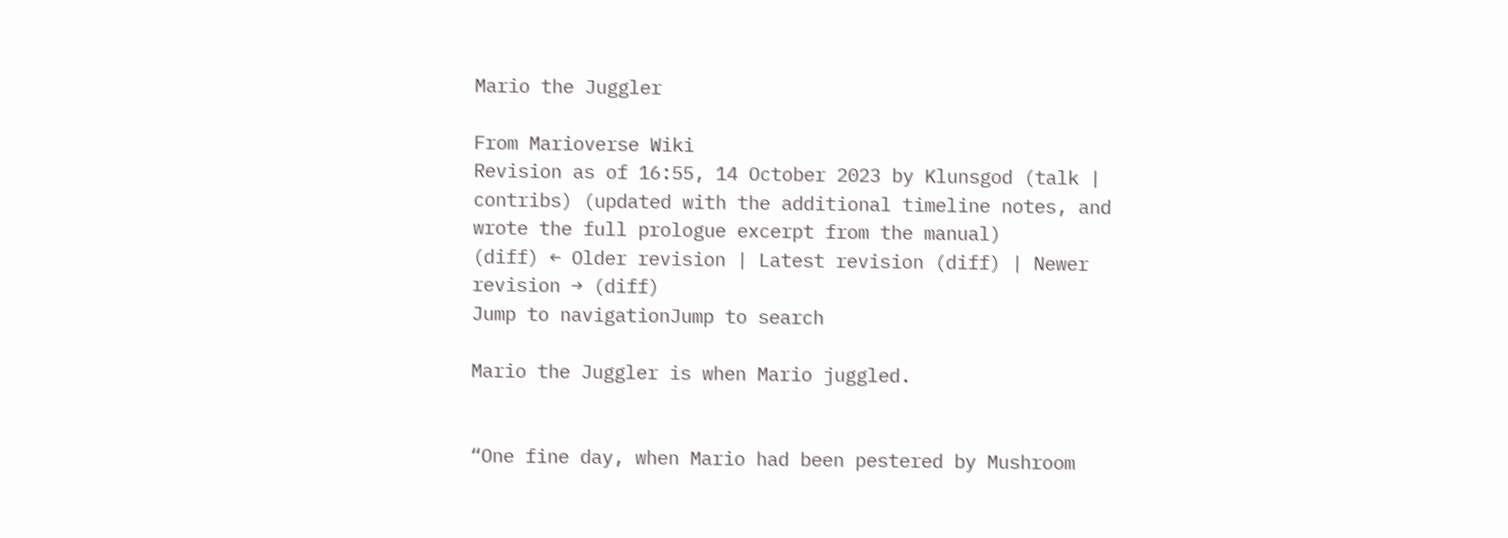Mario the Juggler

From Marioverse Wiki
Revision as of 16:55, 14 October 2023 by Klunsgod (talk | contribs) (updated with the additional timeline notes, and wrote the full prologue excerpt from the manual)
(diff) ← Older revision | Latest revision (diff) | Newer revision → (diff)
Jump to navigationJump to search

Mario the Juggler is when Mario juggled.


“One fine day, when Mario had been pestered by Mushroom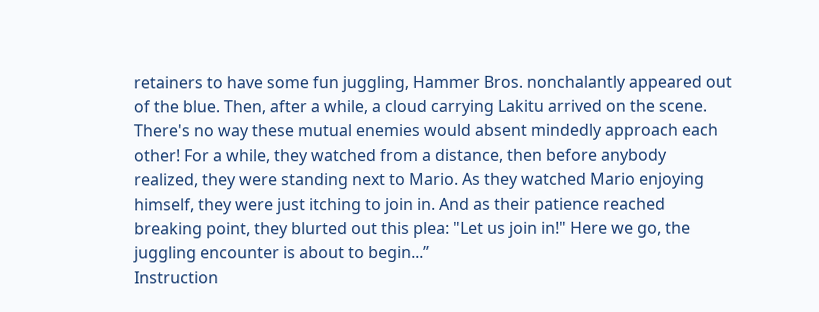retainers to have some fun juggling, Hammer Bros. nonchalantly appeared out of the blue. Then, after a while, a cloud carrying Lakitu arrived on the scene. There's no way these mutual enemies would absent mindedly approach each other! For a while, they watched from a distance, then before anybody realized, they were standing next to Mario. As they watched Mario enjoying himself, they were just itching to join in. And as their patience reached breaking point, they blurted out this plea: "Let us join in!" Here we go, the juggling encounter is about to begin...”
Instruction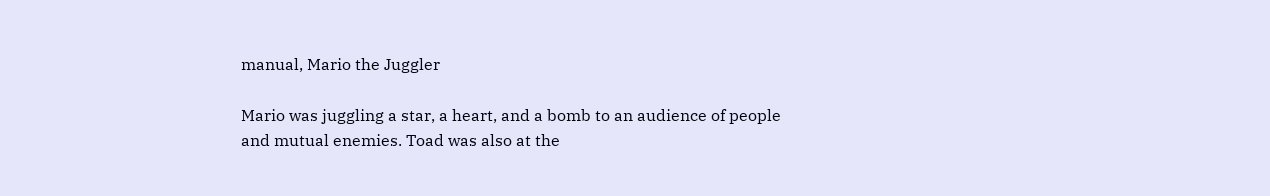manual, Mario the Juggler

Mario was juggling a star, a heart, and a bomb to an audience of people and mutual enemies. Toad was also at the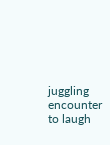juggling encounter to laugh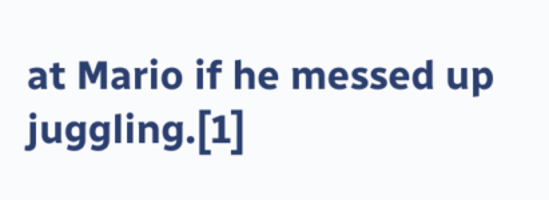at Mario if he messed up juggling.[1]